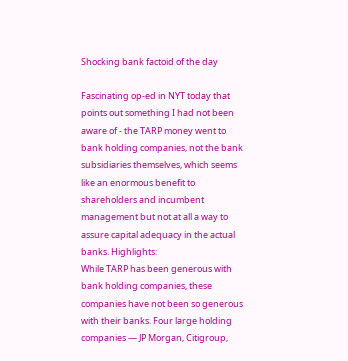Shocking bank factoid of the day

Fascinating op-ed in NYT today that points out something I had not been aware of - the TARP money went to bank holding companies, not the bank subsidiaries themselves, which seems like an enormous benefit to shareholders and incumbent management but not at all a way to assure capital adequacy in the actual banks. Highlights:
While TARP has been generous with bank holding companies, these companies have not been so generous with their banks. Four large holding companies — JP Morgan, Citigroup,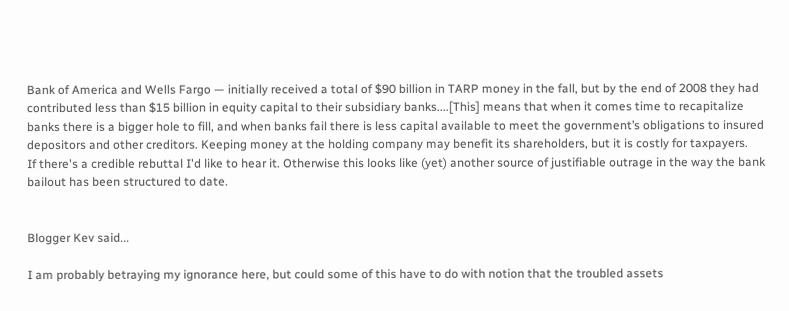Bank of America and Wells Fargo — initially received a total of $90 billion in TARP money in the fall, but by the end of 2008 they had contributed less than $15 billion in equity capital to their subsidiary banks....[This] means that when it comes time to recapitalize banks there is a bigger hole to fill, and when banks fail there is less capital available to meet the government’s obligations to insured depositors and other creditors. Keeping money at the holding company may benefit its shareholders, but it is costly for taxpayers.
If there's a credible rebuttal I'd like to hear it. Otherwise this looks like (yet) another source of justifiable outrage in the way the bank bailout has been structured to date.


Blogger Kev said...

I am probably betraying my ignorance here, but could some of this have to do with notion that the troubled assets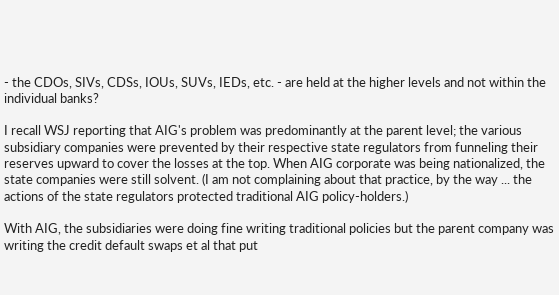- the CDOs, SIVs, CDSs, IOUs, SUVs, IEDs, etc. - are held at the higher levels and not within the individual banks?

I recall WSJ reporting that AIG's problem was predominantly at the parent level; the various subsidiary companies were prevented by their respective state regulators from funneling their reserves upward to cover the losses at the top. When AIG corporate was being nationalized, the state companies were still solvent. (I am not complaining about that practice, by the way ... the actions of the state regulators protected traditional AIG policy-holders.)

With AIG, the subsidiaries were doing fine writing traditional policies but the parent company was writing the credit default swaps et al that put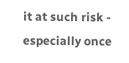it at such risk - especially once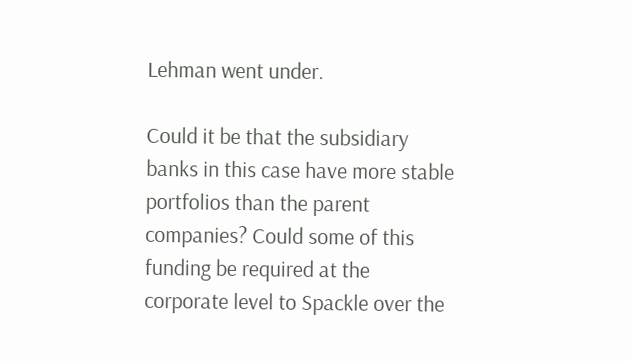Lehman went under.

Could it be that the subsidiary banks in this case have more stable portfolios than the parent companies? Could some of this funding be required at the corporate level to Spackle over the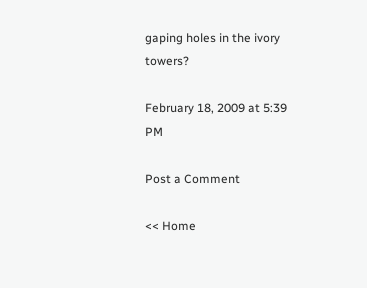gaping holes in the ivory towers?

February 18, 2009 at 5:39 PM

Post a Comment

<< Home